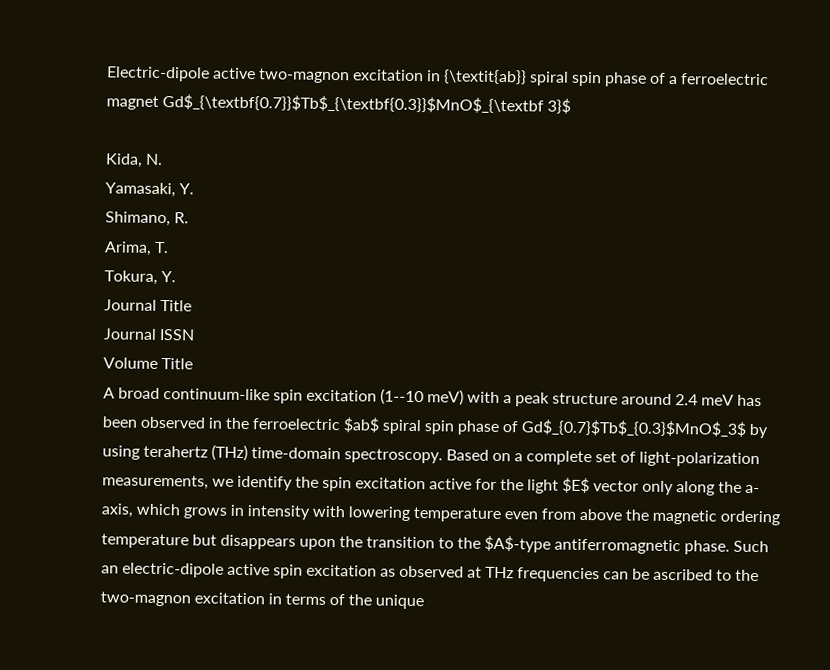Electric-dipole active two-magnon excitation in {\textit{ab}} spiral spin phase of a ferroelectric magnet Gd$_{\textbf{0.7}}$Tb$_{\textbf{0.3}}$MnO$_{\textbf 3}$

Kida, N.
Yamasaki, Y.
Shimano, R.
Arima, T.
Tokura, Y.
Journal Title
Journal ISSN
Volume Title
A broad continuum-like spin excitation (1--10 meV) with a peak structure around 2.4 meV has been observed in the ferroelectric $ab$ spiral spin phase of Gd$_{0.7}$Tb$_{0.3}$MnO$_3$ by using terahertz (THz) time-domain spectroscopy. Based on a complete set of light-polarization measurements, we identify the spin excitation active for the light $E$ vector only along the a-axis, which grows in intensity with lowering temperature even from above the magnetic ordering temperature but disappears upon the transition to the $A$-type antiferromagnetic phase. Such an electric-dipole active spin excitation as observed at THz frequencies can be ascribed to the two-magnon excitation in terms of the unique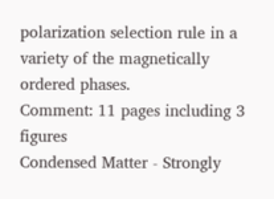polarization selection rule in a variety of the magnetically ordered phases.
Comment: 11 pages including 3 figures
Condensed Matter - Strongly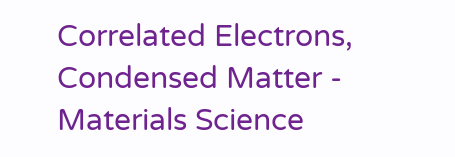Correlated Electrons, Condensed Matter - Materials Science